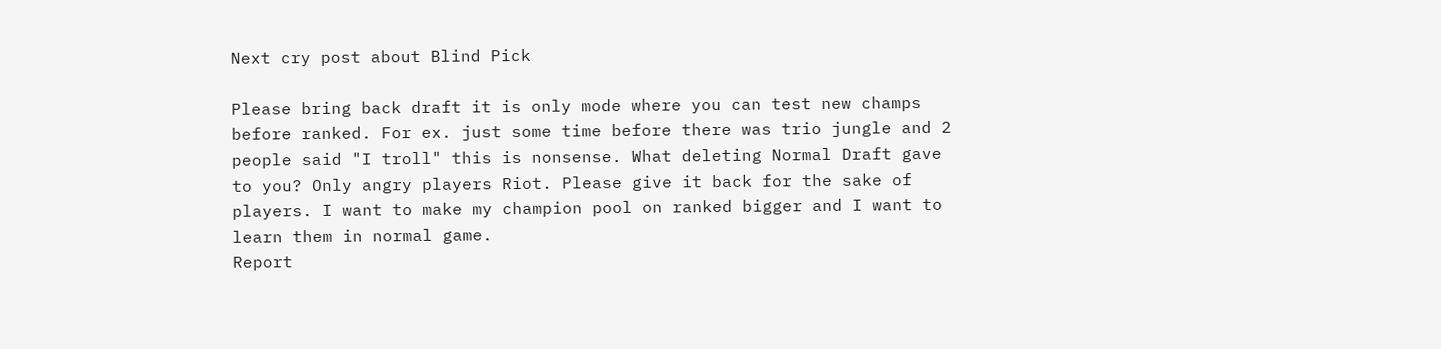Next cry post about Blind Pick

Please bring back draft it is only mode where you can test new champs before ranked. For ex. just some time before there was trio jungle and 2 people said "I troll" this is nonsense. What deleting Normal Draft gave to you? Only angry players Riot. Please give it back for the sake of players. I want to make my champion pool on ranked bigger and I want to learn them in normal game.
Report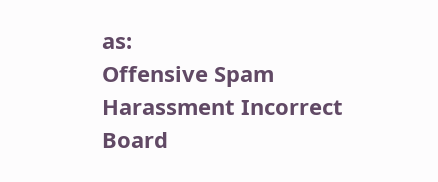as:
Offensive Spam Harassment Incorrect Board